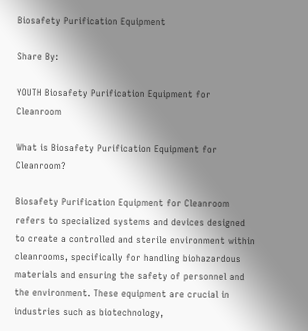Biosafety Purification Equipment

Share By:

YOUTH Biosafety Purification Equipment for Cleanroom

What is Biosafety Purification Equipment for Cleanroom?

Biosafety Purification Equipment for Cleanroom refers to specialized systems and devices designed to create a controlled and sterile environment within cleanrooms, specifically for handling biohazardous materials and ensuring the safety of personnel and the environment. These equipment are crucial in industries such as biotechnology,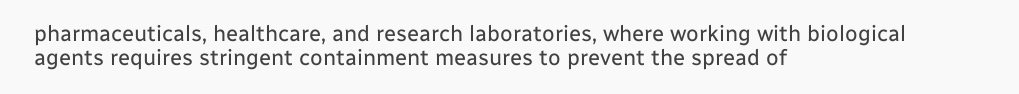pharmaceuticals, healthcare, and research laboratories, where working with biological agents requires stringent containment measures to prevent the spread of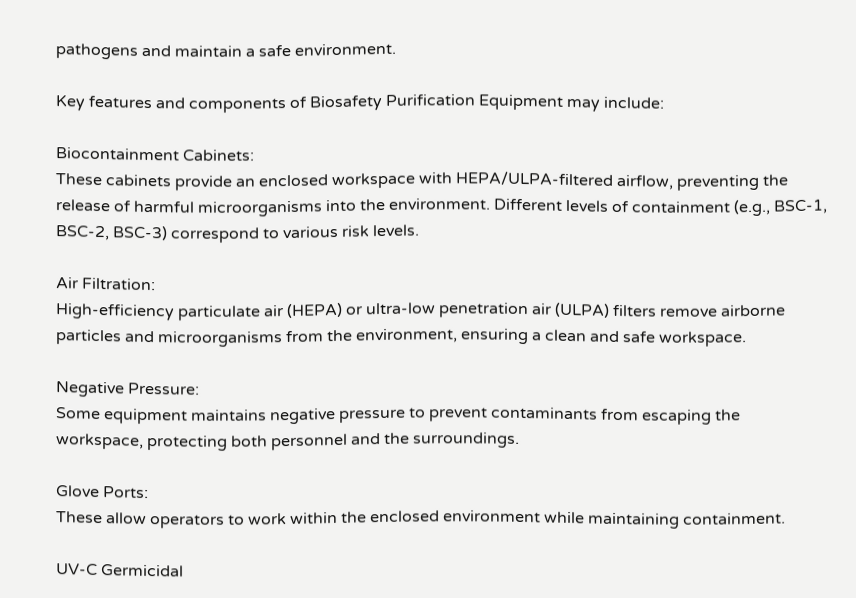pathogens and maintain a safe environment.

Key features and components of Biosafety Purification Equipment may include:

Biocontainment Cabinets:
These cabinets provide an enclosed workspace with HEPA/ULPA-filtered airflow, preventing the release of harmful microorganisms into the environment. Different levels of containment (e.g., BSC-1, BSC-2, BSC-3) correspond to various risk levels.

Air Filtration:
High-efficiency particulate air (HEPA) or ultra-low penetration air (ULPA) filters remove airborne particles and microorganisms from the environment, ensuring a clean and safe workspace.

Negative Pressure:
Some equipment maintains negative pressure to prevent contaminants from escaping the workspace, protecting both personnel and the surroundings.

Glove Ports:
These allow operators to work within the enclosed environment while maintaining containment.

UV-C Germicidal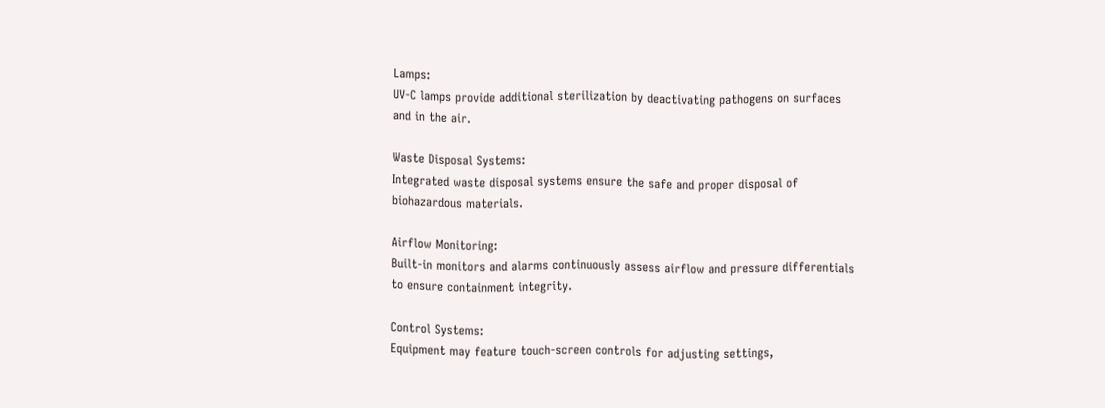Lamps:
UV-C lamps provide additional sterilization by deactivating pathogens on surfaces and in the air.

Waste Disposal Systems:
Integrated waste disposal systems ensure the safe and proper disposal of biohazardous materials.

Airflow Monitoring:
Built-in monitors and alarms continuously assess airflow and pressure differentials to ensure containment integrity.

Control Systems:
Equipment may feature touch-screen controls for adjusting settings,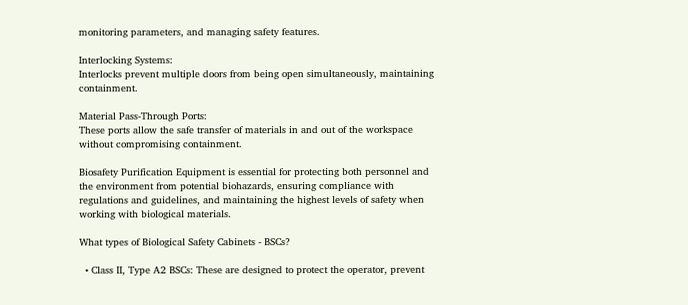monitoring parameters, and managing safety features.

Interlocking Systems:
Interlocks prevent multiple doors from being open simultaneously, maintaining containment.

Material Pass-Through Ports:
These ports allow the safe transfer of materials in and out of the workspace without compromising containment.

Biosafety Purification Equipment is essential for protecting both personnel and the environment from potential biohazards, ensuring compliance with regulations and guidelines, and maintaining the highest levels of safety when working with biological materials.

What types of Biological Safety Cabinets - BSCs?

  • Class II, Type A2 BSCs: These are designed to protect the operator, prevent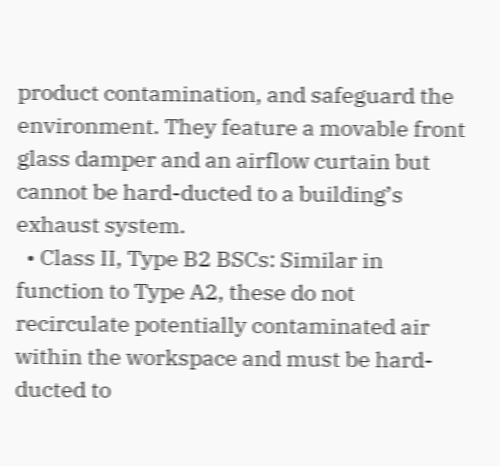product contamination, and safeguard the environment. They feature a movable front glass damper and an airflow curtain but cannot be hard-ducted to a building’s exhaust system.
  • Class II, Type B2 BSCs: Similar in function to Type A2, these do not recirculate potentially contaminated air within the workspace and must be hard-ducted to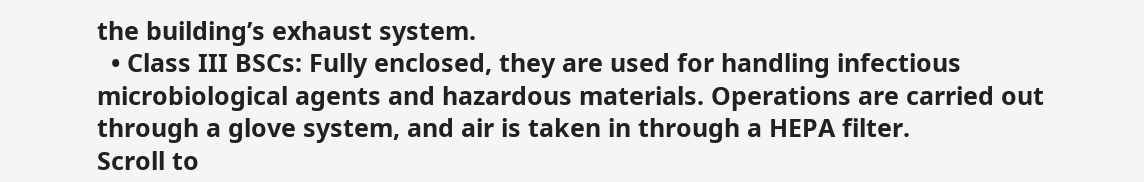the building’s exhaust system.
  • Class III BSCs: Fully enclosed, they are used for handling infectious microbiological agents and hazardous materials. Operations are carried out through a glove system, and air is taken in through a HEPA filter.
Scroll to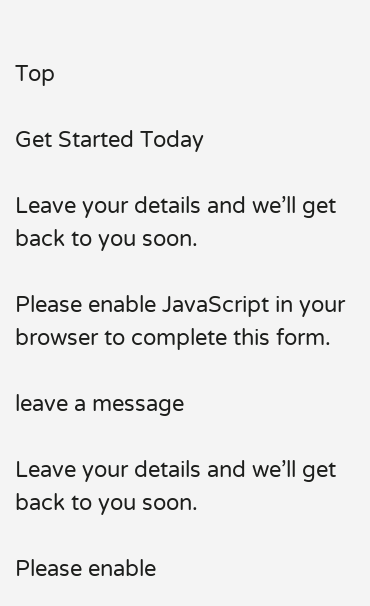Top

Get Started Today

Leave your details and we’ll get back to you soon.

Please enable JavaScript in your browser to complete this form.

leave a message

Leave your details and we’ll get back to you soon.

Please enable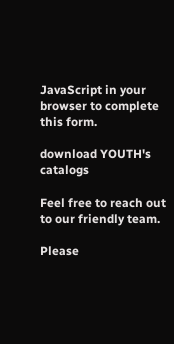JavaScript in your browser to complete this form.

download YOUTH's catalogs

Feel free to reach out to our friendly team.

Please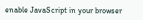enable JavaScript in your browser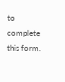to complete this form.